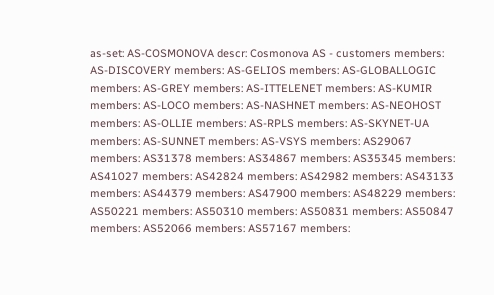as-set: AS-COSMONOVA descr: Cosmonova AS - customers members: AS-DISCOVERY members: AS-GELIOS members: AS-GLOBALLOGIC members: AS-GREY members: AS-ITTELENET members: AS-KUMIR members: AS-LOCO members: AS-NASHNET members: AS-NEOHOST members: AS-OLLIE members: AS-RPLS members: AS-SKYNET-UA members: AS-SUNNET members: AS-VSYS members: AS29067 members: AS31378 members: AS34867 members: AS35345 members: AS41027 members: AS42824 members: AS42982 members: AS43133 members: AS44379 members: AS47900 members: AS48229 members: AS50221 members: AS50310 members: AS50831 members: AS50847 members: AS52066 members: AS57167 members: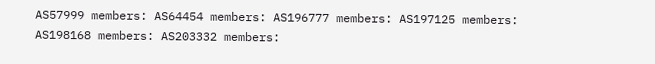AS57999 members: AS64454 members: AS196777 members: AS197125 members: AS198168 members: AS203332 members: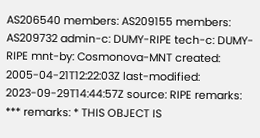AS206540 members: AS209155 members: AS209732 admin-c: DUMY-RIPE tech-c: DUMY-RIPE mnt-by: Cosmonova-MNT created: 2005-04-21T12:22:03Z last-modified: 2023-09-29T14:44:57Z source: RIPE remarks: *** remarks: * THIS OBJECT IS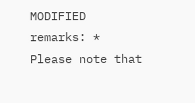MODIFIED remarks: * Please note that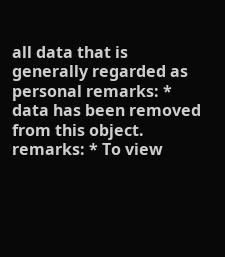all data that is generally regarded as personal remarks: * data has been removed from this object. remarks: * To view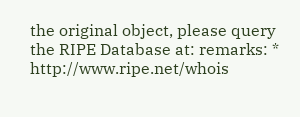the original object, please query the RIPE Database at: remarks: * http://www.ripe.net/whois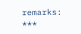remarks: ***